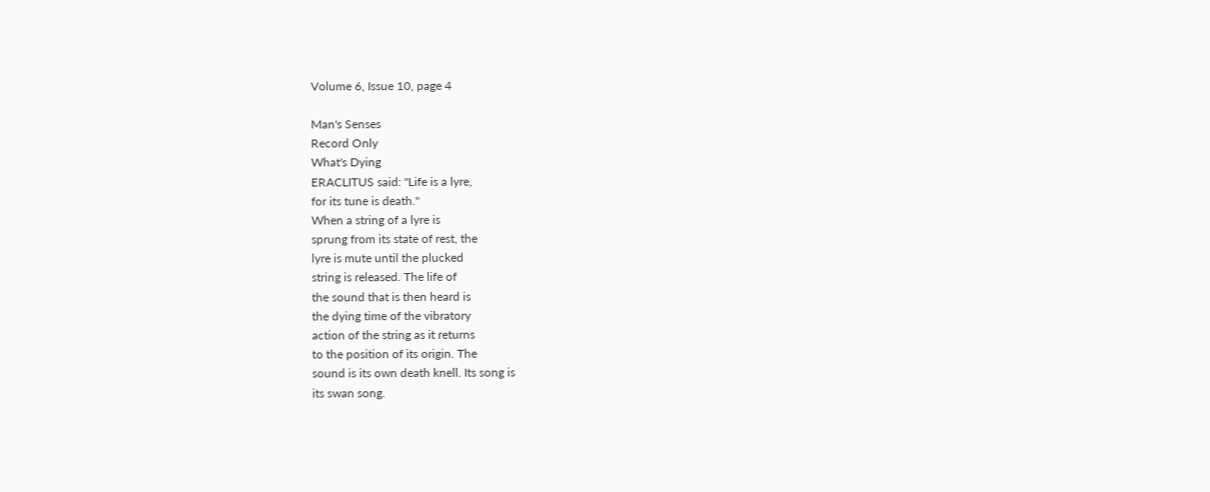Volume 6, Issue 10, page 4

Man's Senses
Record Only
What's Dying
ERACLITUS said: "Life is a lyre,
for its tune is death."
When a string of a lyre is
sprung from its state of rest, the
lyre is mute until the plucked
string is released. The life of
the sound that is then heard is
the dying time of the vibratory
action of the string as it returns
to the position of its origin. The
sound is its own death knell. Its song is
its swan song.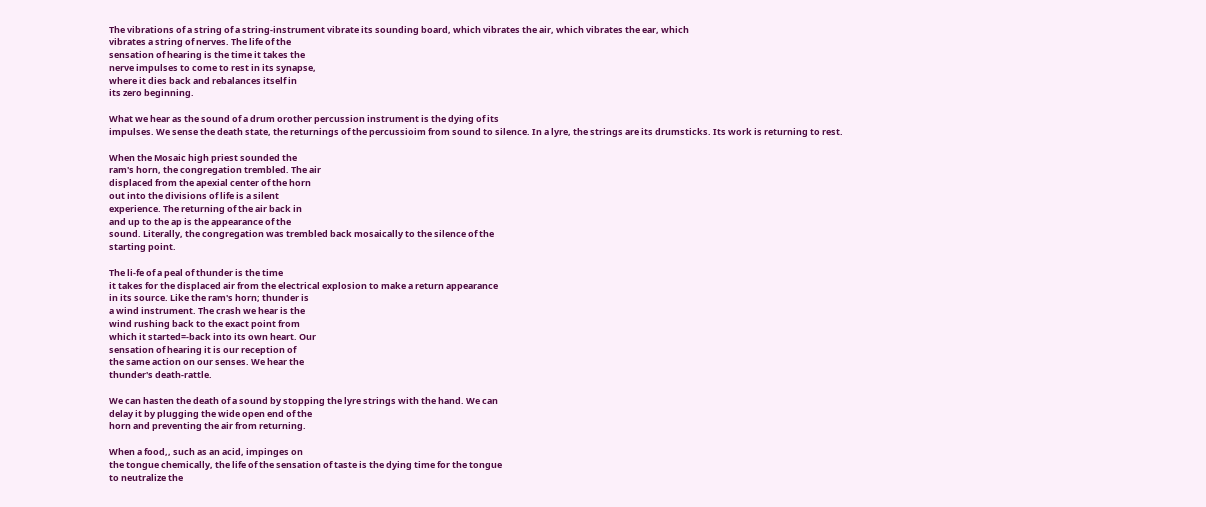The vibrations of a string of a string-instrument vibrate its sounding board, which vibrates the air, which vibrates the ear, which
vibrates a string of nerves. The life of the
sensation of hearing is the time it takes the
nerve impulses to come to rest in its synapse,
where it dies back and rebalances itself in
its zero beginning.

What we hear as the sound of a drum orother percussion instrument is the dying of its
impulses. We sense the death state, the returnings of the percussioim from sound to silence. In a lyre, the strings are its drumsticks. Its work is returning to rest.

When the Mosaic high priest sounded the
ram's horn, the congregation trembled. The air
displaced from the apexial center of the horn
out into the divisions of life is a silent
experience. The returning of the air back in
and up to the ap is the appearance of the
sound. Literally, the congregation was trembled back mosaically to the silence of the
starting point.

The li-fe of a peal of thunder is the time
it takes for the displaced air from the electrical explosion to make a return appearance
in its source. Like the ram's horn; thunder is
a wind instrument. The crash we hear is the
wind rushing back to the exact point from
which it started=-back into its own heart. Our
sensation of hearing it is our reception of
the same action on our senses. We hear the
thunder's death-rattle.

We can hasten the death of a sound by stopping the lyre strings with the hand. We can
delay it by plugging the wide open end of the
horn and preventing the air from returning.

When a food,, such as an acid, impinges on
the tongue chemically, the life of the sensation of taste is the dying time for the tongue
to neutralize the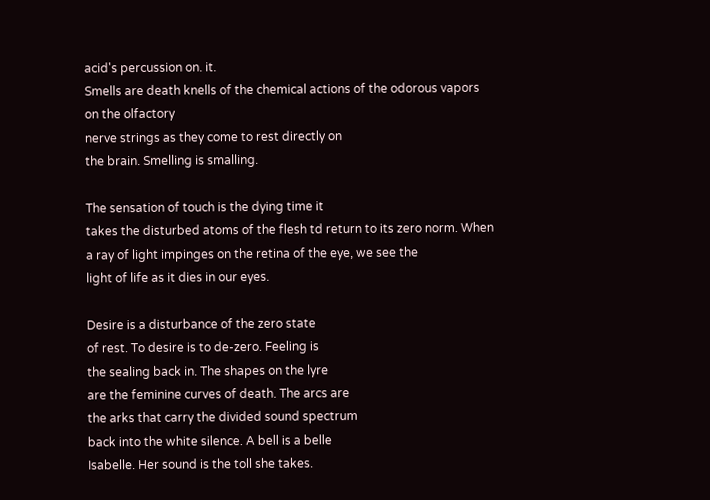acid's percussion on. it.
Smells are death knells of the chemical actions of the odorous vapors on the olfactory
nerve strings as they come to rest directly on
the brain. Smelling is smalling.

The sensation of touch is the dying time it
takes the disturbed atoms of the flesh td return to its zero norm. When a ray of light impinges on the retina of the eye, we see the
light of life as it dies in our eyes.

Desire is a disturbance of the zero state
of rest. To desire is to de-zero. Feeling is
the sealing back in. The shapes on the lyre
are the feminine curves of death. The arcs are
the arks that carry the divided sound spectrum
back into the white silence. A bell is a belle
Isabelle. Her sound is the toll she takes.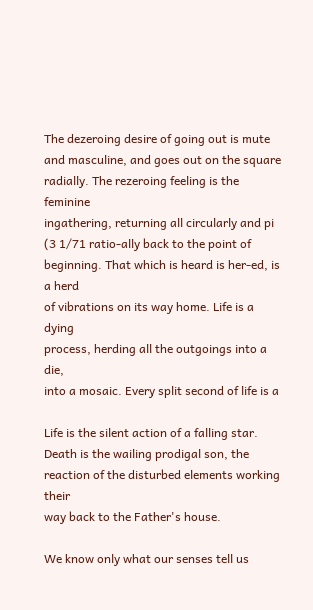The dezeroing desire of going out is mute
and masculine, and goes out on the square radially. The rezeroing feeling is the feminine
ingathering, returning all circularly and pi
(3 1/71 ratio-ally back to the point of beginning. That which is heard is her-ed, is a herd
of vibrations on its way home. Life is a dying
process, herding all the outgoings into a die,
into a mosaic. Every split second of life is a

Life is the silent action of a falling star.
Death is the wailing prodigal son, the reaction of the disturbed elements working their
way back to the Father's house.

We know only what our senses tell us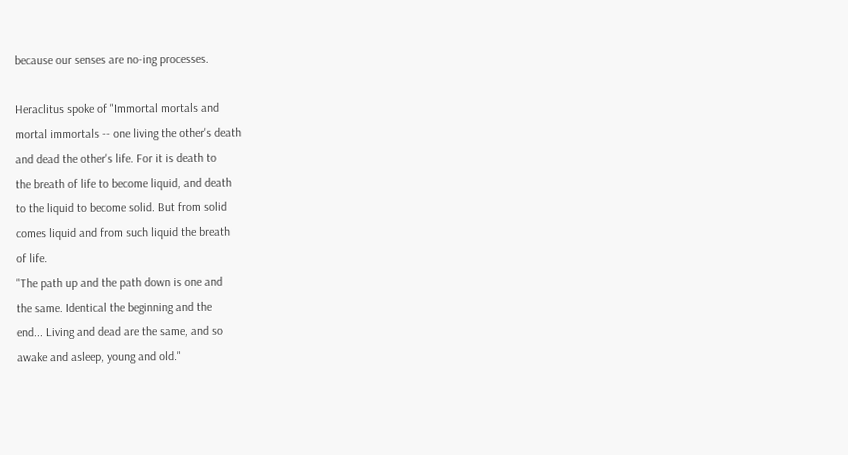because our senses are no-ing processes.

Heraclitus spoke of "Immortal mortals and
mortal immortals -- one living the other's death
and dead the other's life. For it is death to
the breath of life to become liquid, and death
to the liquid to become solid. But from solid
comes liquid and from such liquid the breath
of life.
"The path up and the path down is one and
the same. Identical the beginning and the
end... Living and dead are the same, and so
awake and asleep, young and old."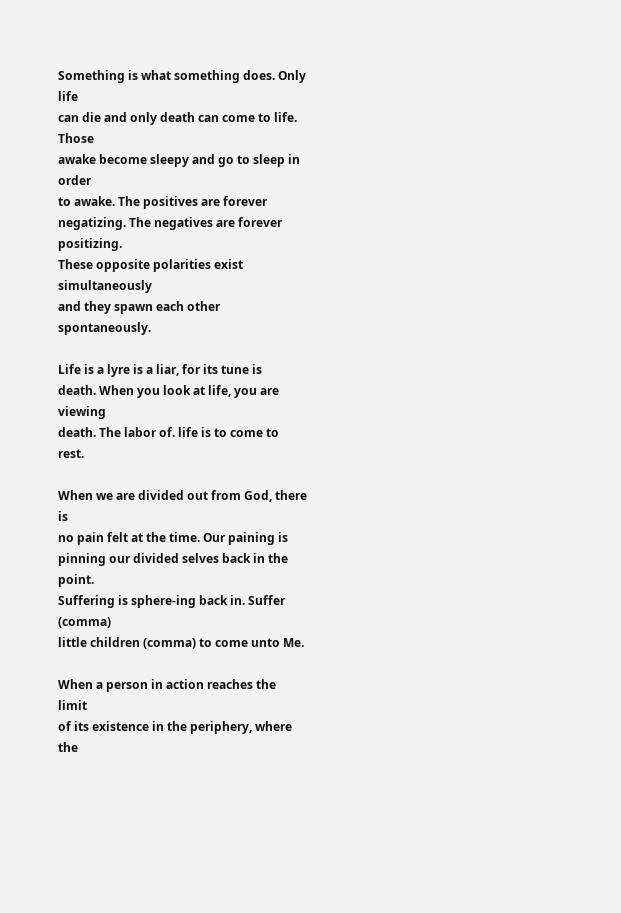Something is what something does. Only life
can die and only death can come to life. Those
awake become sleepy and go to sleep in order
to awake. The positives are forever negatizing. The negatives are forever positizing.
These opposite polarities exist simultaneously
and they spawn each other spontaneously.

Life is a lyre is a liar, for its tune is
death. When you look at life, you are viewing
death. The labor of. life is to come to rest.

When we are divided out from God, there is
no pain felt at the time. Our paining is pinning our divided selves back in the point.
Suffering is sphere-ing back in. Suffer (comma)
little children (comma) to come unto Me.

When a person in action reaches the limit
of its existence in the periphery, where the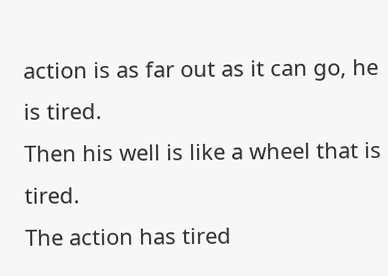action is as far out as it can go, he is tired.
Then his well is like a wheel that is tired.
The action has tired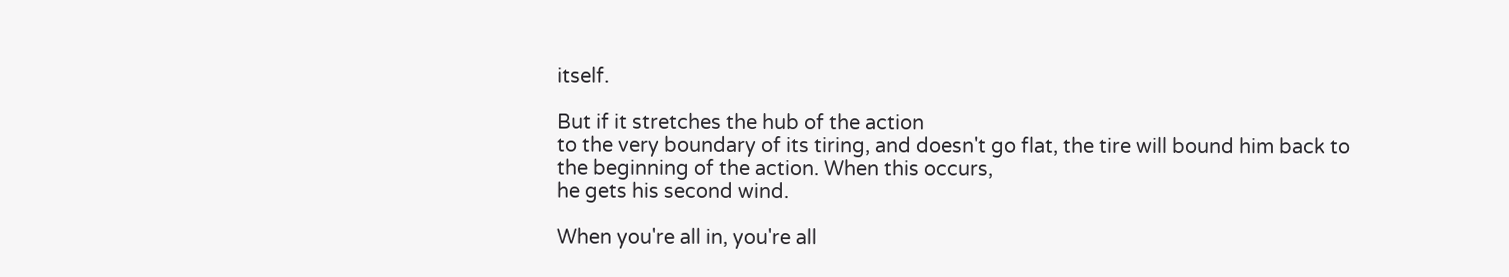itself.

But if it stretches the hub of the action
to the very boundary of its tiring, and doesn't go flat, the tire will bound him back to
the beginning of the action. When this occurs,
he gets his second wind.

When you're all in, you're all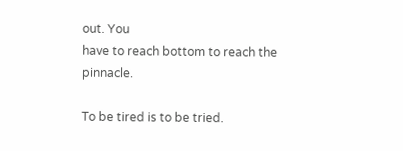out. You
have to reach bottom to reach the pinnacle.

To be tired is to be tried.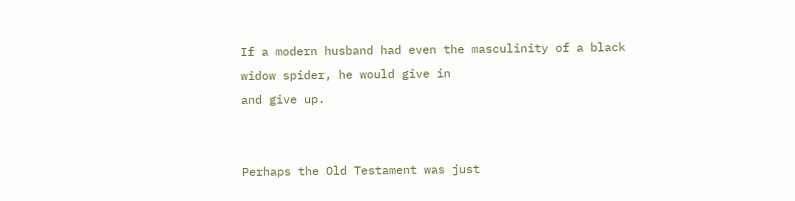If a modern husband had even the masculinity of a black widow spider, he would give in
and give up.


Perhaps the Old Testament was just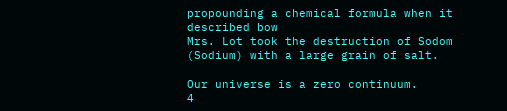propounding a chemical formula when it described bow
Mrs. Lot took the destruction of Sodom (Sodium) with a large grain of salt.

Our universe is a zero continuum.
4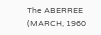The ABERREE (MARCH, 1960